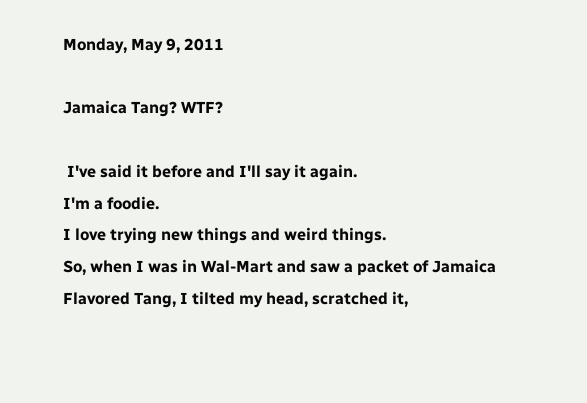Monday, May 9, 2011

Jamaica Tang? WTF?

 I've said it before and I'll say it again.
I'm a foodie.
I love trying new things and weird things.
So, when I was in Wal-Mart and saw a packet of Jamaica Flavored Tang, I tilted my head, scratched it,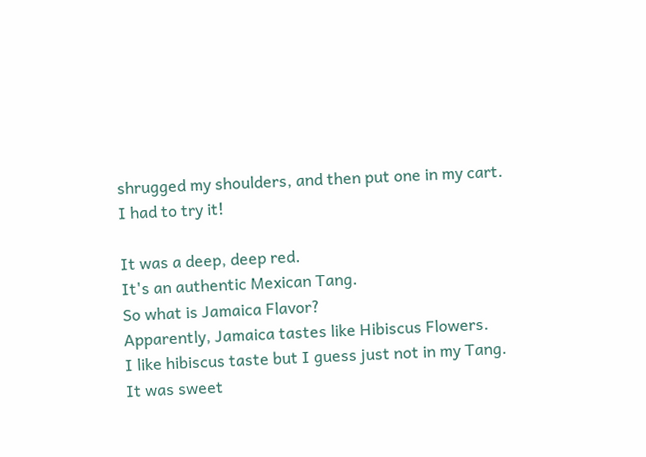shrugged my shoulders, and then put one in my cart.
I had to try it!

It was a deep, deep red.
It's an authentic Mexican Tang.
So what is Jamaica Flavor?
Apparently, Jamaica tastes like Hibiscus Flowers.
I like hibiscus taste but I guess just not in my Tang.
It was sweet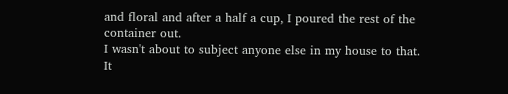and floral and after a half a cup, I poured the rest of the container out.
I wasn't about to subject anyone else in my house to that.
It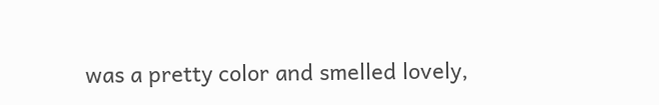was a pretty color and smelled lovely,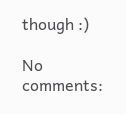though :)

No comments: